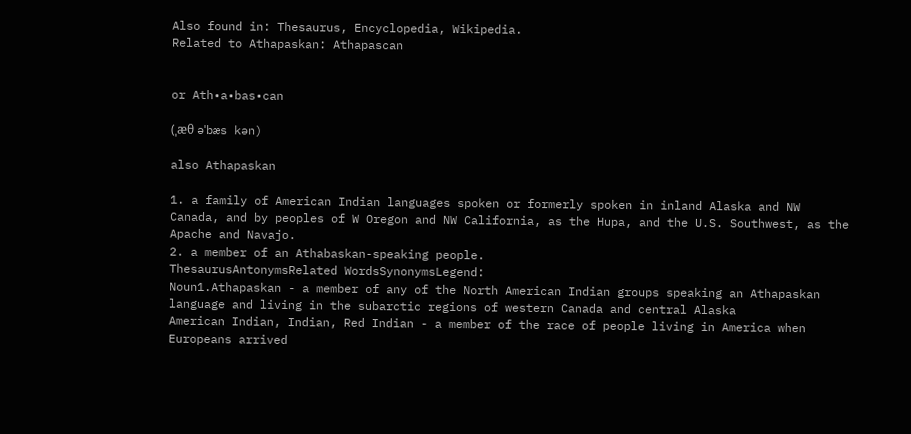Also found in: Thesaurus, Encyclopedia, Wikipedia.
Related to Athapaskan: Athapascan


or Ath•a•bas•can

(ˌæθ əˈbæs kən)

also Athapaskan

1. a family of American Indian languages spoken or formerly spoken in inland Alaska and NW Canada, and by peoples of W Oregon and NW California, as the Hupa, and the U.S. Southwest, as the Apache and Navajo.
2. a member of an Athabaskan-speaking people.
ThesaurusAntonymsRelated WordsSynonymsLegend:
Noun1.Athapaskan - a member of any of the North American Indian groups speaking an Athapaskan language and living in the subarctic regions of western Canada and central Alaska
American Indian, Indian, Red Indian - a member of the race of people living in America when Europeans arrived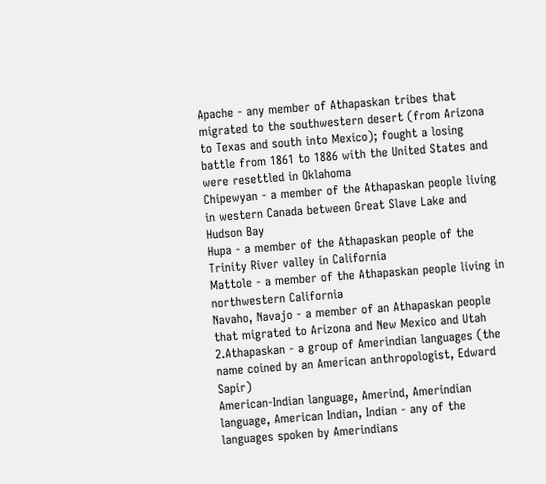Apache - any member of Athapaskan tribes that migrated to the southwestern desert (from Arizona to Texas and south into Mexico); fought a losing battle from 1861 to 1886 with the United States and were resettled in Oklahoma
Chipewyan - a member of the Athapaskan people living in western Canada between Great Slave Lake and Hudson Bay
Hupa - a member of the Athapaskan people of the Trinity River valley in California
Mattole - a member of the Athapaskan people living in northwestern California
Navaho, Navajo - a member of an Athapaskan people that migrated to Arizona and New Mexico and Utah
2.Athapaskan - a group of Amerindian languages (the name coined by an American anthropologist, Edward Sapir)
American-Indian language, Amerind, Amerindian language, American Indian, Indian - any of the languages spoken by Amerindians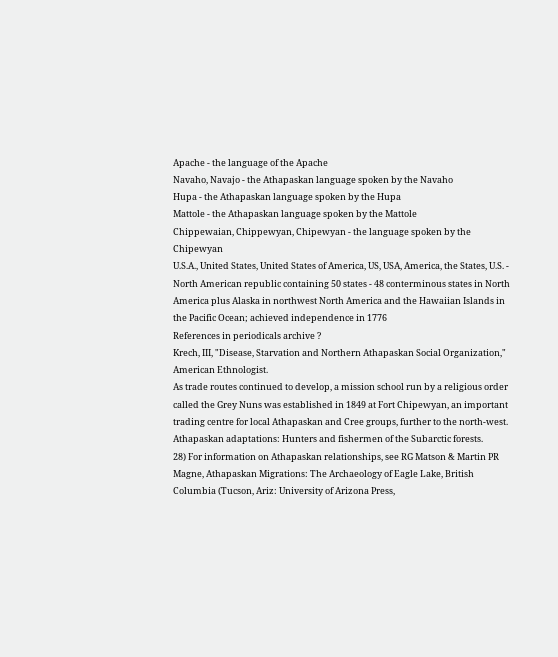Apache - the language of the Apache
Navaho, Navajo - the Athapaskan language spoken by the Navaho
Hupa - the Athapaskan language spoken by the Hupa
Mattole - the Athapaskan language spoken by the Mattole
Chippewaian, Chippewyan, Chipewyan - the language spoken by the Chipewyan
U.S.A., United States, United States of America, US, USA, America, the States, U.S. - North American republic containing 50 states - 48 conterminous states in North America plus Alaska in northwest North America and the Hawaiian Islands in the Pacific Ocean; achieved independence in 1776
References in periodicals archive ?
Krech, III, "Disease, Starvation and Northern Athapaskan Social Organization," American Ethnologist.
As trade routes continued to develop, a mission school run by a religious order called the Grey Nuns was established in 1849 at Fort Chipewyan, an important trading centre for local Athapaskan and Cree groups, further to the north-west.
Athapaskan adaptations: Hunters and fishermen of the Subarctic forests.
28) For information on Athapaskan relationships, see RG Matson & Martin PR Magne, Athapaskan Migrations: The Archaeology of Eagle Lake, British Columbia (Tucson, Ariz: University of Arizona Press,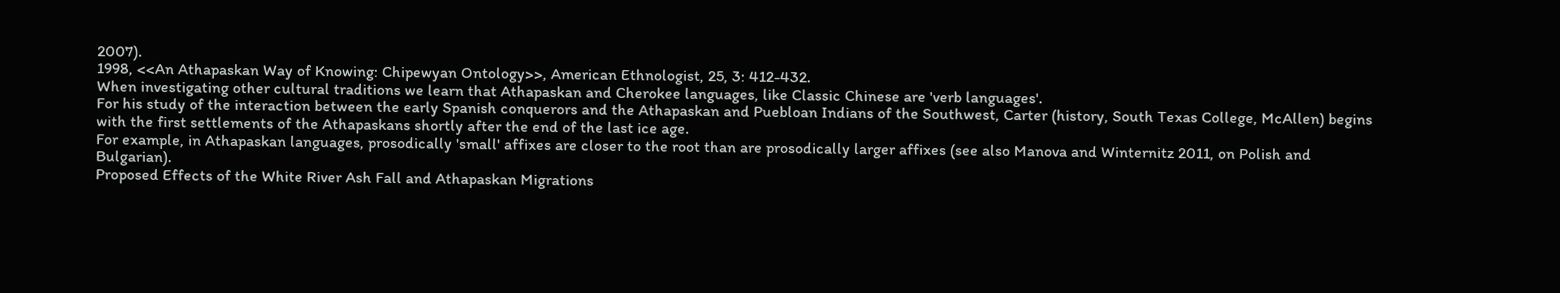2007).
1998, <<An Athapaskan Way of Knowing: Chipewyan Ontology>>, American Ethnologist, 25, 3: 412-432.
When investigating other cultural traditions we learn that Athapaskan and Cherokee languages, like Classic Chinese are 'verb languages'.
For his study of the interaction between the early Spanish conquerors and the Athapaskan and Puebloan Indians of the Southwest, Carter (history, South Texas College, McAllen) begins with the first settlements of the Athapaskans shortly after the end of the last ice age.
For example, in Athapaskan languages, prosodically 'small' affixes are closer to the root than are prosodically larger affixes (see also Manova and Winternitz 2011, on Polish and Bulgarian).
Proposed Effects of the White River Ash Fall and Athapaskan Migrations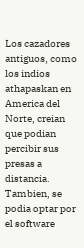Los cazadores antiguos, como los indios athapaskan en America del Norte, creian que podian percibir sus presas a distancia.
Tambien, se podia optar por el software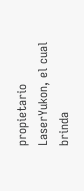propietario LaserYukon, el cual brinda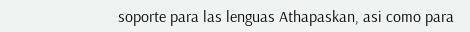soporte para las lenguas Athapaskan, asi como para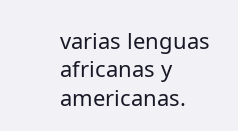varias lenguas africanas y americanas.